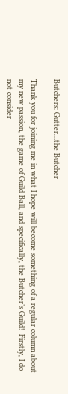Butchers: Gutter…the Butcher

Thank you for joining me in what I hope will become something of a regular column about my new passion, the game of Guild Ball, and specifically, the Butcher’s Guild!  Firstly, I do not consider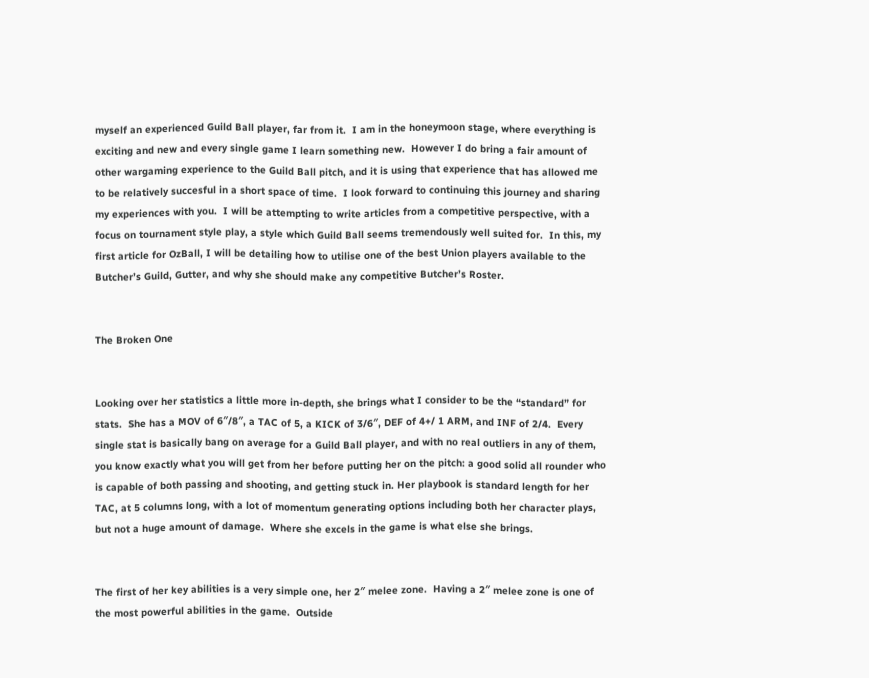myself an experienced Guild Ball player, far from it.  I am in the honeymoon stage, where everything is exciting and new and every single game I learn something new.  However I do bring a fair amount of other wargaming experience to the Guild Ball pitch, and it is using that experience that has allowed me to be relatively succesful in a short space of time.  I look forward to continuing this journey and sharing my experiences with you.  I will be attempting to write articles from a competitive perspective, with a focus on tournament style play, a style which Guild Ball seems tremendously well suited for.  In this, my first article for OzBall, I will be detailing how to utilise one of the best Union players available to the Butcher’s Guild, Gutter, and why she should make any competitive Butcher’s Roster.


The Broken One


Looking over her statistics a little more in-depth, she brings what I consider to be the “standard” for stats.  She has a MOV of 6″/8″, a TAC of 5, a KICK of 3/6″, DEF of 4+/ 1 ARM, and INF of 2/4.  Every single stat is basically bang on average for a Guild Ball player, and with no real outliers in any of them, you know exactly what you will get from her before putting her on the pitch: a good solid all rounder who is capable of both passing and shooting, and getting stuck in. Her playbook is standard length for her TAC, at 5 columns long, with a lot of momentum generating options including both her character plays, but not a huge amount of damage.  Where she excels in the game is what else she brings.


The first of her key abilities is a very simple one, her 2″ melee zone.  Having a 2″ melee zone is one of the most powerful abilities in the game.  Outside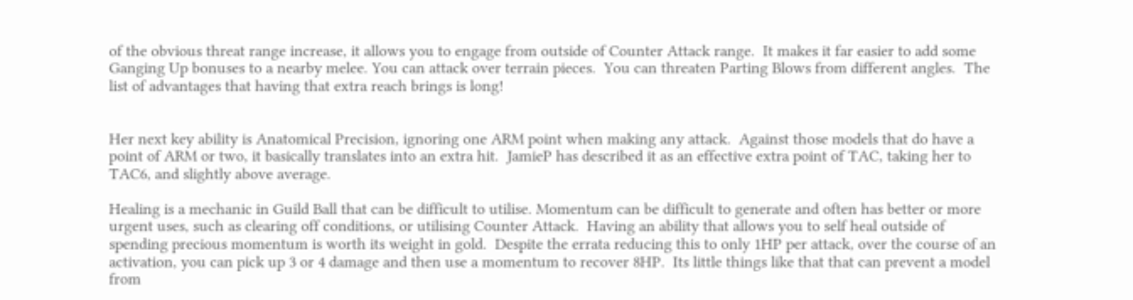of the obvious threat range increase, it allows you to engage from outside of Counter Attack range.  It makes it far easier to add some Ganging Up bonuses to a nearby melee. You can attack over terrain pieces.  You can threaten Parting Blows from different angles.  The list of advantages that having that extra reach brings is long!


Her next key ability is Anatomical Precision, ignoring one ARM point when making any attack.  Against those models that do have a point of ARM or two, it basically translates into an extra hit.  JamieP has described it as an effective extra point of TAC, taking her to TAC6, and slightly above average.

Healing is a mechanic in Guild Ball that can be difficult to utilise. Momentum can be difficult to generate and often has better or more urgent uses, such as clearing off conditions, or utilising Counter Attack.  Having an ability that allows you to self heal outside of spending precious momentum is worth its weight in gold.  Despite the errata reducing this to only 1HP per attack, over the course of an activation, you can pick up 3 or 4 damage and then use a momentum to recover 8HP.  Its little things like that that can prevent a model from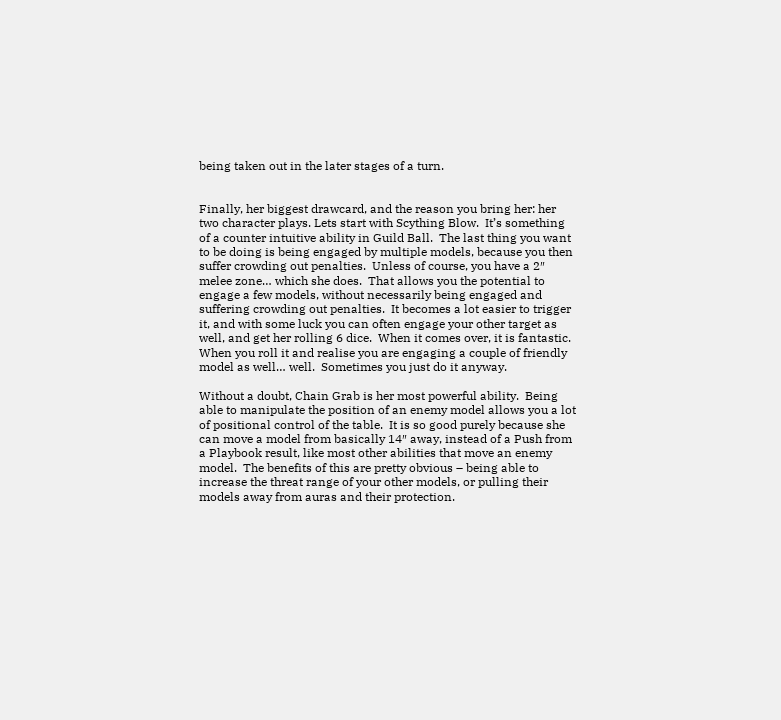being taken out in the later stages of a turn.


Finally, her biggest drawcard, and the reason you bring her: her two character plays. Lets start with Scything Blow.  It’s something of a counter intuitive ability in Guild Ball.  The last thing you want to be doing is being engaged by multiple models, because you then suffer crowding out penalties.  Unless of course, you have a 2″ melee zone… which she does.  That allows you the potential to engage a few models, without necessarily being engaged and suffering crowding out penalties.  It becomes a lot easier to trigger it, and with some luck you can often engage your other target as well, and get her rolling 6 dice.  When it comes over, it is fantastic. When you roll it and realise you are engaging a couple of friendly model as well… well.  Sometimes you just do it anyway.

Without a doubt, Chain Grab is her most powerful ability.  Being able to manipulate the position of an enemy model allows you a lot of positional control of the table.  It is so good purely because she can move a model from basically 14″ away, instead of a Push from a Playbook result, like most other abilities that move an enemy model.  The benefits of this are pretty obvious – being able to increase the threat range of your other models, or pulling their models away from auras and their protection.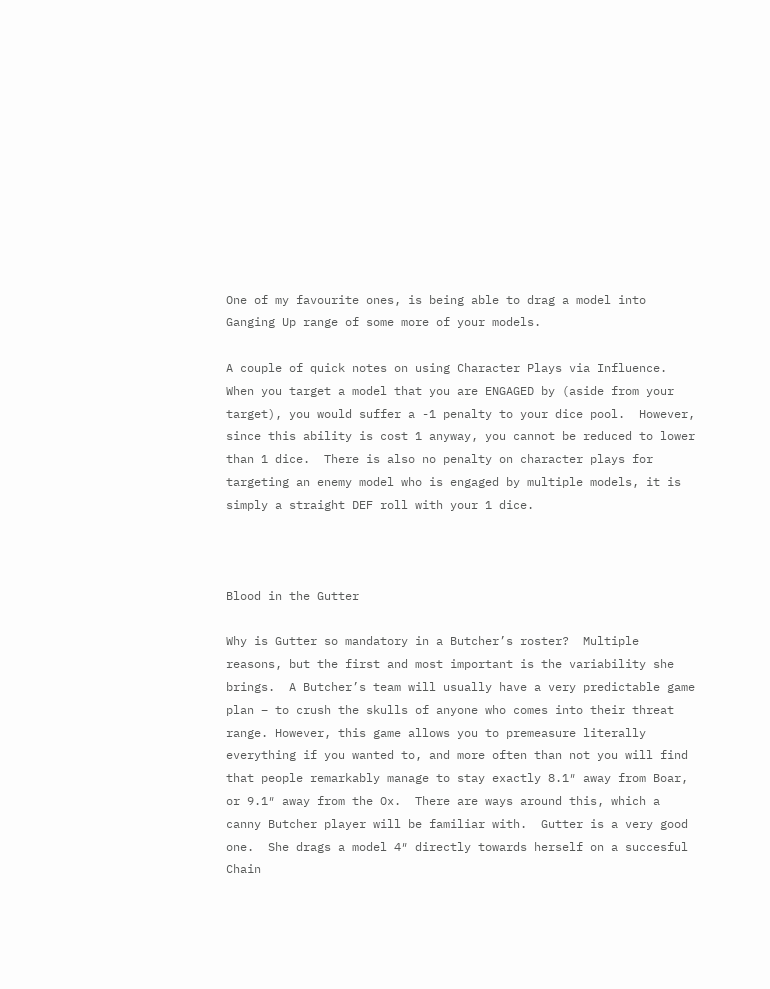One of my favourite ones, is being able to drag a model into Ganging Up range of some more of your models.

A couple of quick notes on using Character Plays via Influence. When you target a model that you are ENGAGED by (aside from your target), you would suffer a -1 penalty to your dice pool.  However, since this ability is cost 1 anyway, you cannot be reduced to lower than 1 dice.  There is also no penalty on character plays for targeting an enemy model who is engaged by multiple models, it is simply a straight DEF roll with your 1 dice.



Blood in the Gutter

Why is Gutter so mandatory in a Butcher’s roster?  Multiple reasons, but the first and most important is the variability she brings.  A Butcher’s team will usually have a very predictable game plan – to crush the skulls of anyone who comes into their threat range. However, this game allows you to premeasure literally everything if you wanted to, and more often than not you will find that people remarkably manage to stay exactly 8.1″ away from Boar, or 9.1″ away from the Ox.  There are ways around this, which a canny Butcher player will be familiar with.  Gutter is a very good one.  She drags a model 4″ directly towards herself on a succesful Chain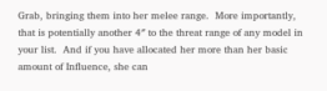Grab, bringing them into her melee range.  More importantly, that is potentially another 4″ to the threat range of any model in your list.  And if you have allocated her more than her basic amount of Influence, she can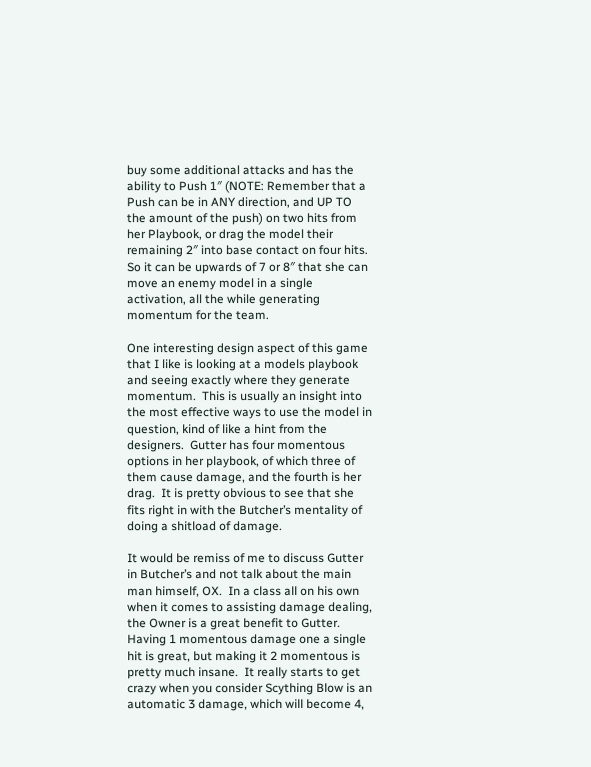buy some additional attacks and has the ability to Push 1″ (NOTE: Remember that a Push can be in ANY direction, and UP TO the amount of the push) on two hits from her Playbook, or drag the model their remaining 2″ into base contact on four hits.  So it can be upwards of 7 or 8″ that she can move an enemy model in a single activation, all the while generating momentum for the team.

One interesting design aspect of this game that I like is looking at a models playbook and seeing exactly where they generate momentum.  This is usually an insight into the most effective ways to use the model in question, kind of like a hint from the designers.  Gutter has four momentous options in her playbook, of which three of them cause damage, and the fourth is her drag.  It is pretty obvious to see that she fits right in with the Butcher’s mentality of doing a shitload of damage.

It would be remiss of me to discuss Gutter in Butcher’s and not talk about the main man himself, OX.  In a class all on his own when it comes to assisting damage dealing, the Owner is a great benefit to Gutter. Having 1 momentous damage one a single hit is great, but making it 2 momentous is pretty much insane.  It really starts to get crazy when you consider Scything Blow is an automatic 3 damage, which will become 4,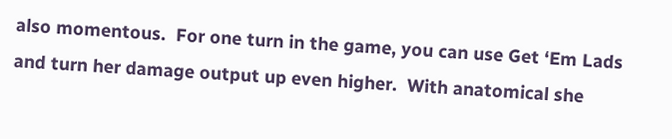also momentous.  For one turn in the game, you can use Get ‘Em Lads and turn her damage output up even higher.  With anatomical she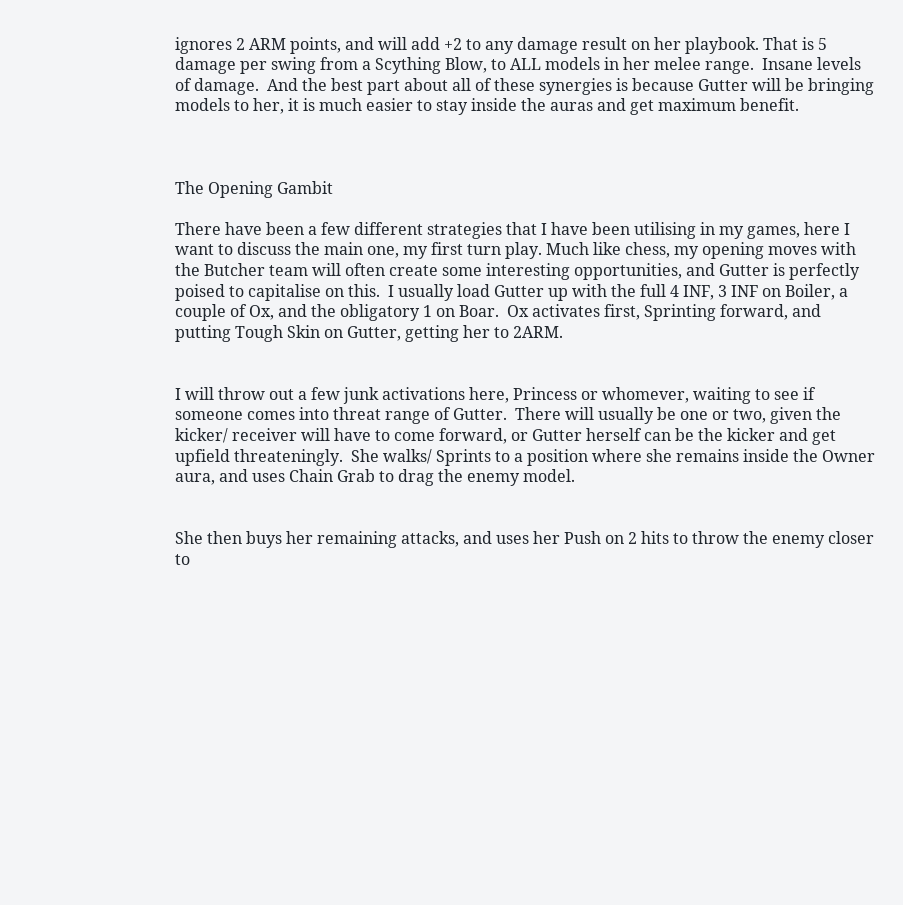ignores 2 ARM points, and will add +2 to any damage result on her playbook. That is 5 damage per swing from a Scything Blow, to ALL models in her melee range.  Insane levels of damage.  And the best part about all of these synergies is because Gutter will be bringing models to her, it is much easier to stay inside the auras and get maximum benefit.



The Opening Gambit

There have been a few different strategies that I have been utilising in my games, here I want to discuss the main one, my first turn play. Much like chess, my opening moves with the Butcher team will often create some interesting opportunities, and Gutter is perfectly poised to capitalise on this.  I usually load Gutter up with the full 4 INF, 3 INF on Boiler, a couple of Ox, and the obligatory 1 on Boar.  Ox activates first, Sprinting forward, and putting Tough Skin on Gutter, getting her to 2ARM.


I will throw out a few junk activations here, Princess or whomever, waiting to see if someone comes into threat range of Gutter.  There will usually be one or two, given the kicker/ receiver will have to come forward, or Gutter herself can be the kicker and get upfield threateningly.  She walks/ Sprints to a position where she remains inside the Owner aura, and uses Chain Grab to drag the enemy model.


She then buys her remaining attacks, and uses her Push on 2 hits to throw the enemy closer to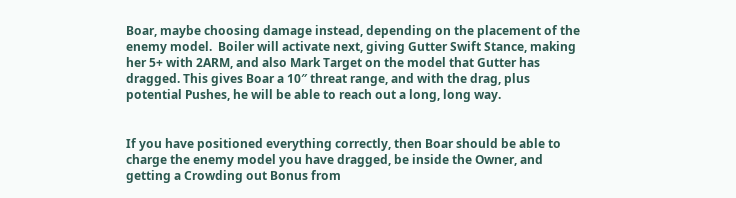Boar, maybe choosing damage instead, depending on the placement of the enemy model.  Boiler will activate next, giving Gutter Swift Stance, making her 5+ with 2ARM, and also Mark Target on the model that Gutter has dragged. This gives Boar a 10″ threat range, and with the drag, plus potential Pushes, he will be able to reach out a long, long way.


If you have positioned everything correctly, then Boar should be able to charge the enemy model you have dragged, be inside the Owner, and getting a Crowding out Bonus from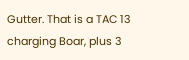Gutter. That is a TAC 13 charging Boar, plus 3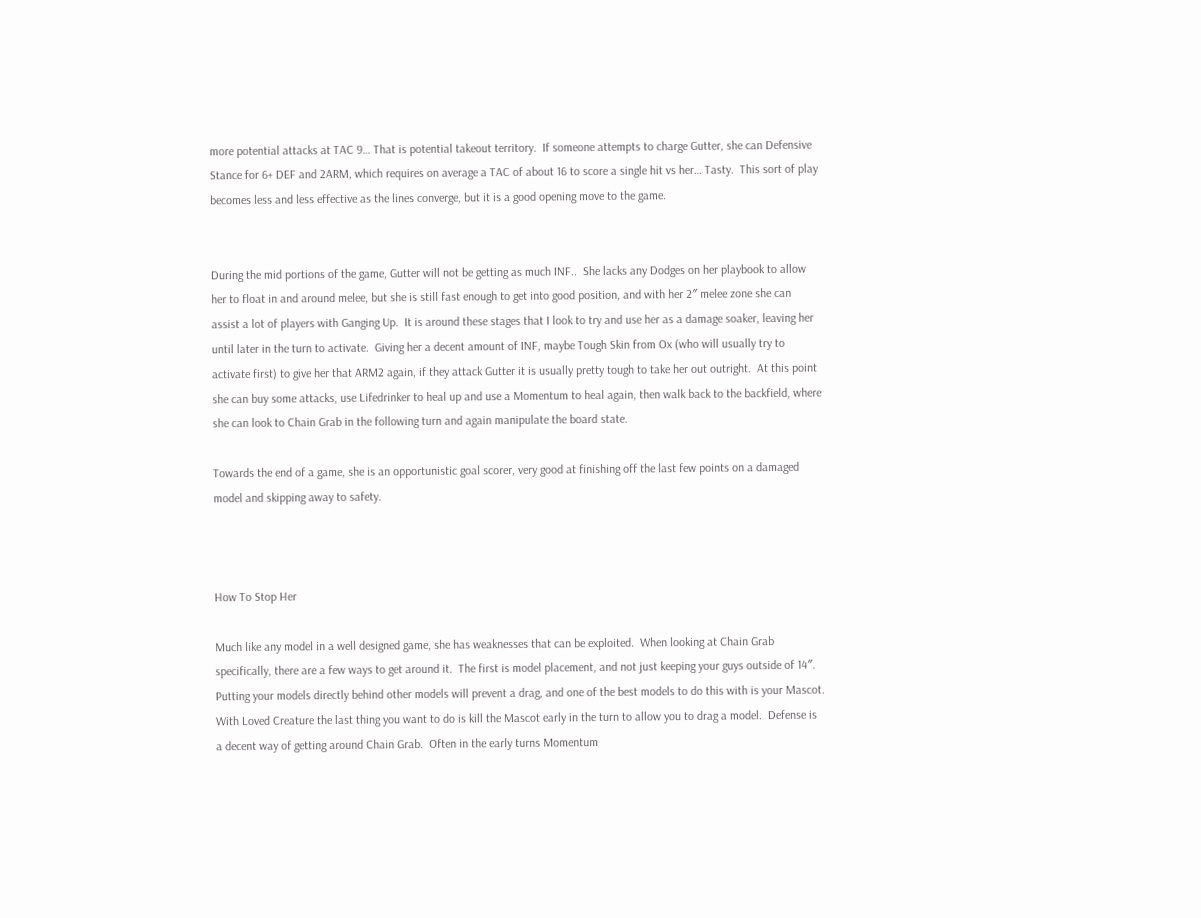more potential attacks at TAC 9… That is potential takeout territory.  If someone attempts to charge Gutter, she can Defensive Stance for 6+ DEF and 2ARM, which requires on average a TAC of about 16 to score a single hit vs her… Tasty.  This sort of play becomes less and less effective as the lines converge, but it is a good opening move to the game.


During the mid portions of the game, Gutter will not be getting as much INF..  She lacks any Dodges on her playbook to allow her to float in and around melee, but she is still fast enough to get into good position, and with her 2″ melee zone she can assist a lot of players with Ganging Up.  It is around these stages that I look to try and use her as a damage soaker, leaving her until later in the turn to activate.  Giving her a decent amount of INF, maybe Tough Skin from Ox (who will usually try to activate first) to give her that ARM2 again, if they attack Gutter it is usually pretty tough to take her out outright.  At this point she can buy some attacks, use Lifedrinker to heal up and use a Momentum to heal again, then walk back to the backfield, where she can look to Chain Grab in the following turn and again manipulate the board state.

Towards the end of a game, she is an opportunistic goal scorer, very good at finishing off the last few points on a damaged model and skipping away to safety.



How To Stop Her

Much like any model in a well designed game, she has weaknesses that can be exploited.  When looking at Chain Grab specifically, there are a few ways to get around it.  The first is model placement, and not just keeping your guys outside of 14″.  Putting your models directly behind other models will prevent a drag, and one of the best models to do this with is your Mascot.  With Loved Creature the last thing you want to do is kill the Mascot early in the turn to allow you to drag a model.  Defense is a decent way of getting around Chain Grab.  Often in the early turns Momentum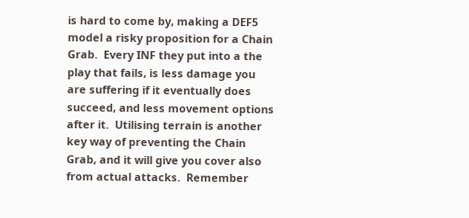is hard to come by, making a DEF5 model a risky proposition for a Chain Grab.  Every INF they put into a the play that fails, is less damage you are suffering if it eventually does succeed, and less movement options after it.  Utilising terrain is another key way of preventing the Chain Grab, and it will give you cover also from actual attacks.  Remember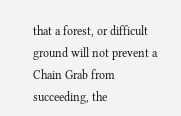that a forest, or difficult ground will not prevent a Chain Grab from succeeding, the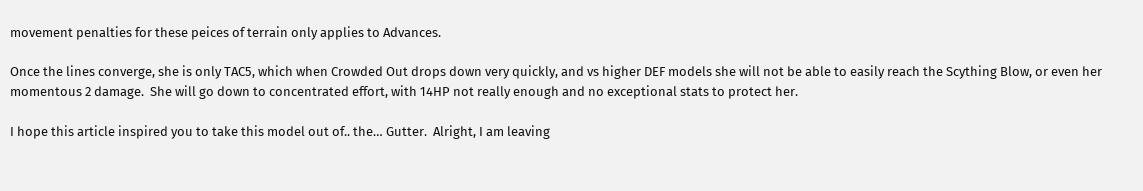movement penalties for these peices of terrain only applies to Advances.

Once the lines converge, she is only TAC5, which when Crowded Out drops down very quickly, and vs higher DEF models she will not be able to easily reach the Scything Blow, or even her momentous 2 damage.  She will go down to concentrated effort, with 14HP not really enough and no exceptional stats to protect her.

I hope this article inspired you to take this model out of.. the… Gutter.  Alright, I am leaving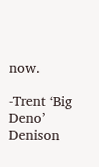now.

-Trent ‘Big Deno’ Denison